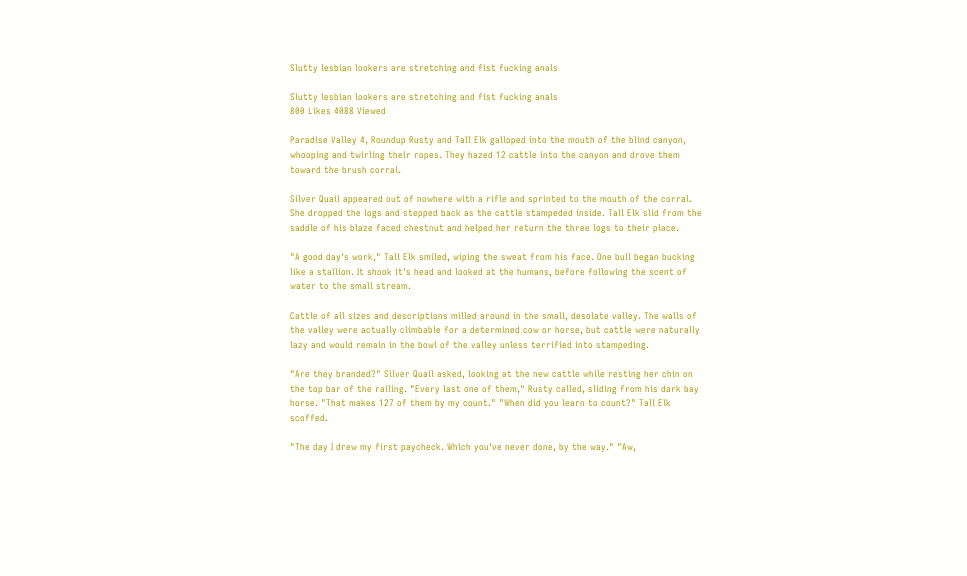Slutty lesbian lookers are stretching and fist fucking anals

Slutty lesbian lookers are stretching and fist fucking anals
800 Likes 4088 Viewed

Paradise Valley 4, Roundup Rusty and Tall Elk galloped into the mouth of the blind canyon, whooping and twirling their ropes. They hazed 12 cattle into the canyon and drove them toward the brush corral.

Silver Quail appeared out of nowhere with a rifle and sprinted to the mouth of the corral. She dropped the logs and stepped back as the cattle stampeded inside. Tall Elk slid from the saddle of his blaze faced chestnut and helped her return the three logs to their place.

"A good day's work," Tall Elk smiled, wiping the sweat from his face. One bull began bucking like a stallion. It shook it's head and looked at the humans, before following the scent of water to the small stream.

Cattle of all sizes and descriptions milled around in the small, desolate valley. The walls of the valley were actually climbable for a determined cow or horse, but cattle were naturally lazy and would remain in the bowl of the valley unless terrified into stampeding.

"Are they branded?" Silver Quail asked, looking at the new cattle while resting her chin on the top bar of the railing. "Every last one of them," Rusty called, sliding from his dark bay horse. "That makes 127 of them by my count." "When did you learn to count?" Tall Elk scoffed.

"The day I drew my first paycheck. Which you've never done, by the way." "Aw,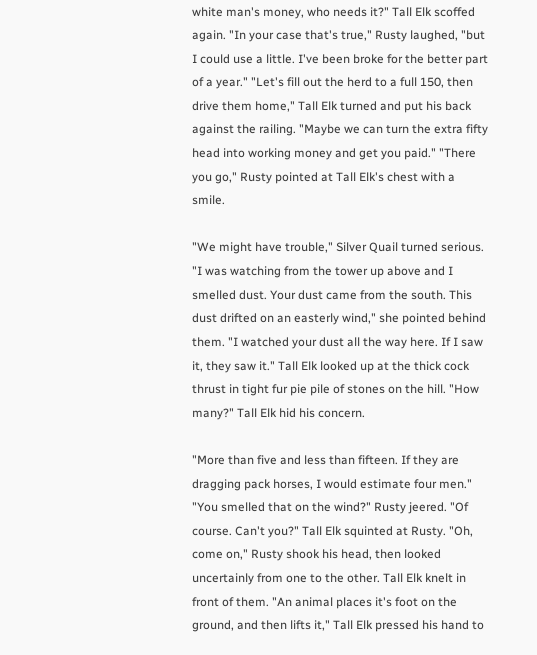white man's money, who needs it?" Tall Elk scoffed again. "In your case that's true," Rusty laughed, "but I could use a little. I've been broke for the better part of a year." "Let's fill out the herd to a full 150, then drive them home," Tall Elk turned and put his back against the railing. "Maybe we can turn the extra fifty head into working money and get you paid." "There you go," Rusty pointed at Tall Elk's chest with a smile.

"We might have trouble," Silver Quail turned serious. "I was watching from the tower up above and I smelled dust. Your dust came from the south. This dust drifted on an easterly wind," she pointed behind them. "I watched your dust all the way here. If I saw it, they saw it." Tall Elk looked up at the thick cock thrust in tight fur pie pile of stones on the hill. "How many?" Tall Elk hid his concern.

"More than five and less than fifteen. If they are dragging pack horses, I would estimate four men." "You smelled that on the wind?" Rusty jeered. "Of course. Can't you?" Tall Elk squinted at Rusty. "Oh, come on," Rusty shook his head, then looked uncertainly from one to the other. Tall Elk knelt in front of them. "An animal places it's foot on the ground, and then lifts it," Tall Elk pressed his hand to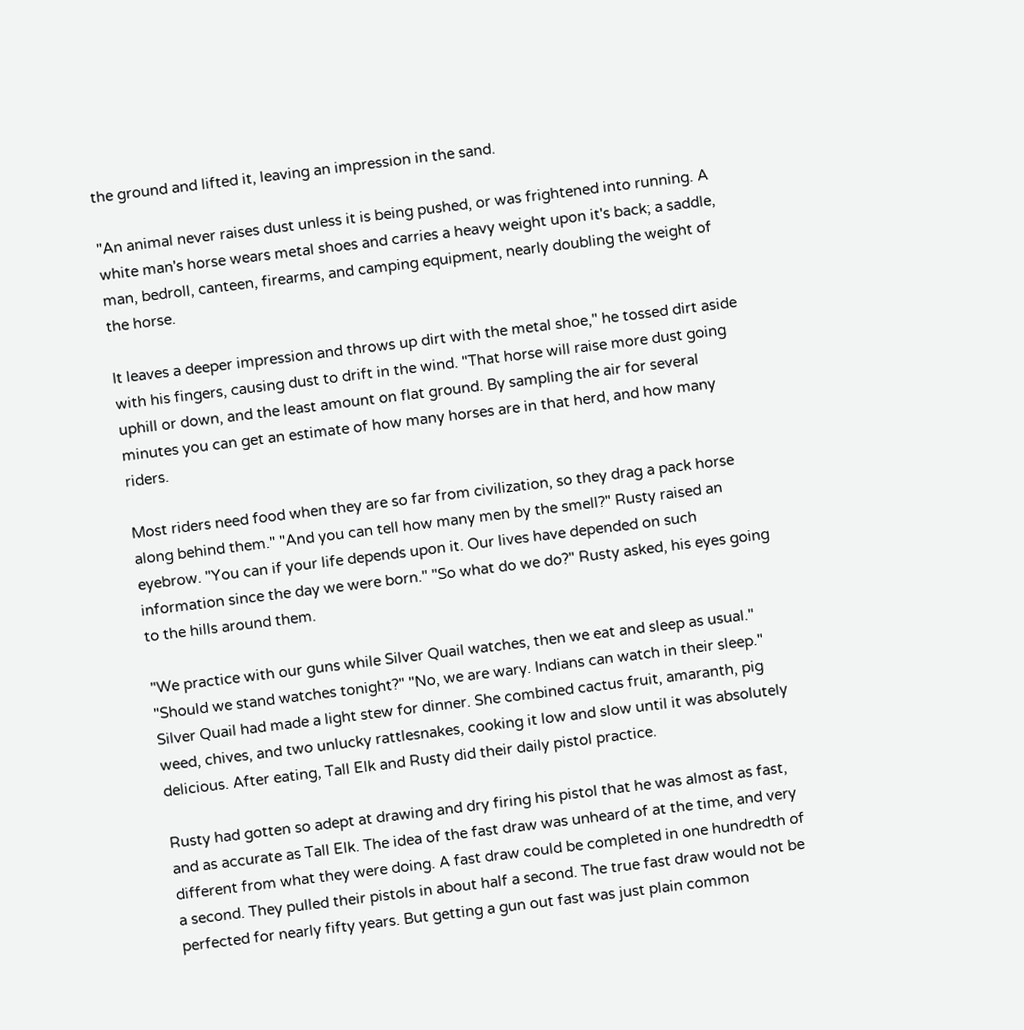the ground and lifted it, leaving an impression in the sand.

"An animal never raises dust unless it is being pushed, or was frightened into running. A white man's horse wears metal shoes and carries a heavy weight upon it's back; a saddle, man, bedroll, canteen, firearms, and camping equipment, nearly doubling the weight of the horse.

It leaves a deeper impression and throws up dirt with the metal shoe," he tossed dirt aside with his fingers, causing dust to drift in the wind. "That horse will raise more dust going uphill or down, and the least amount on flat ground. By sampling the air for several minutes you can get an estimate of how many horses are in that herd, and how many riders.

Most riders need food when they are so far from civilization, so they drag a pack horse along behind them." "And you can tell how many men by the smell?" Rusty raised an eyebrow. "You can if your life depends upon it. Our lives have depended on such information since the day we were born." "So what do we do?" Rusty asked, his eyes going to the hills around them.

"We practice with our guns while Silver Quail watches, then we eat and sleep as usual." "Should we stand watches tonight?" "No, we are wary. Indians can watch in their sleep." Silver Quail had made a light stew for dinner. She combined cactus fruit, amaranth, pig weed, chives, and two unlucky rattlesnakes, cooking it low and slow until it was absolutely delicious. After eating, Tall Elk and Rusty did their daily pistol practice.

Rusty had gotten so adept at drawing and dry firing his pistol that he was almost as fast, and as accurate as Tall Elk. The idea of the fast draw was unheard of at the time, and very different from what they were doing. A fast draw could be completed in one hundredth of a second. They pulled their pistols in about half a second. The true fast draw would not be perfected for nearly fifty years. But getting a gun out fast was just plain common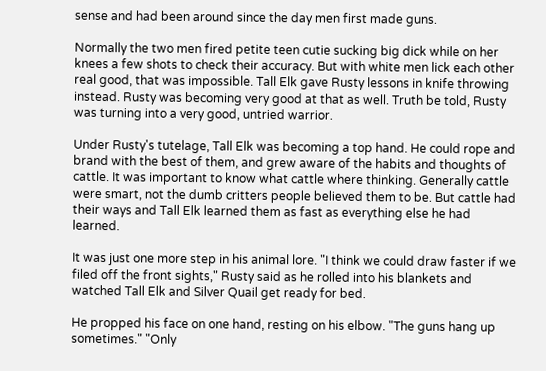sense and had been around since the day men first made guns.

Normally the two men fired petite teen cutie sucking big dick while on her knees a few shots to check their accuracy. But with white men lick each other real good, that was impossible. Tall Elk gave Rusty lessons in knife throwing instead. Rusty was becoming very good at that as well. Truth be told, Rusty was turning into a very good, untried warrior.

Under Rusty's tutelage, Tall Elk was becoming a top hand. He could rope and brand with the best of them, and grew aware of the habits and thoughts of cattle. It was important to know what cattle where thinking. Generally cattle were smart, not the dumb critters people believed them to be. But cattle had their ways and Tall Elk learned them as fast as everything else he had learned.

It was just one more step in his animal lore. "I think we could draw faster if we filed off the front sights," Rusty said as he rolled into his blankets and watched Tall Elk and Silver Quail get ready for bed.

He propped his face on one hand, resting on his elbow. "The guns hang up sometimes." "Only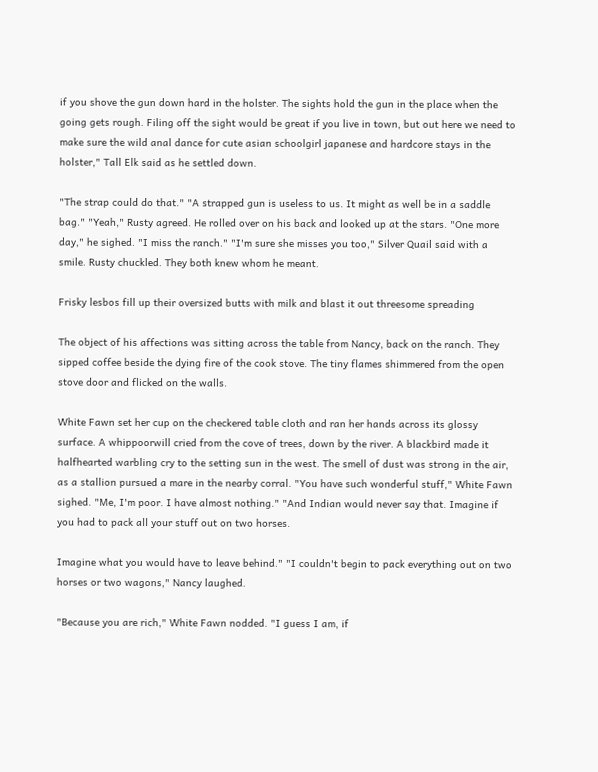if you shove the gun down hard in the holster. The sights hold the gun in the place when the going gets rough. Filing off the sight would be great if you live in town, but out here we need to make sure the wild anal dance for cute asian schoolgirl japanese and hardcore stays in the holster," Tall Elk said as he settled down.

"The strap could do that." "A strapped gun is useless to us. It might as well be in a saddle bag." "Yeah," Rusty agreed. He rolled over on his back and looked up at the stars. "One more day," he sighed. "I miss the ranch." "I'm sure she misses you too," Silver Quail said with a smile. Rusty chuckled. They both knew whom he meant.

Frisky lesbos fill up their oversized butts with milk and blast it out threesome spreading

The object of his affections was sitting across the table from Nancy, back on the ranch. They sipped coffee beside the dying fire of the cook stove. The tiny flames shimmered from the open stove door and flicked on the walls.

White Fawn set her cup on the checkered table cloth and ran her hands across its glossy surface. A whippoorwill cried from the cove of trees, down by the river. A blackbird made it halfhearted warbling cry to the setting sun in the west. The smell of dust was strong in the air, as a stallion pursued a mare in the nearby corral. "You have such wonderful stuff," White Fawn sighed. "Me, I'm poor. I have almost nothing." "And Indian would never say that. Imagine if you had to pack all your stuff out on two horses.

Imagine what you would have to leave behind." "I couldn't begin to pack everything out on two horses or two wagons," Nancy laughed.

"Because you are rich," White Fawn nodded. "I guess I am, if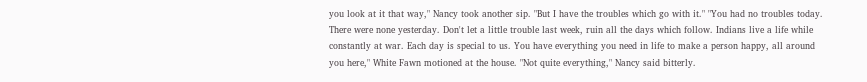you look at it that way," Nancy took another sip. "But I have the troubles which go with it." "You had no troubles today. There were none yesterday. Don't let a little trouble last week, ruin all the days which follow. Indians live a life while constantly at war. Each day is special to us. You have everything you need in life to make a person happy, all around you here," White Fawn motioned at the house. "Not quite everything," Nancy said bitterly.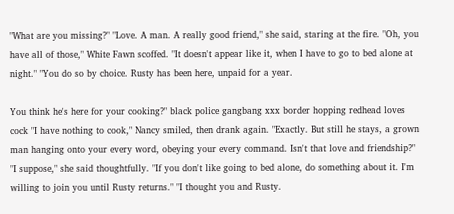"What are you missing?" "Love. A man. A really good friend," she said, staring at the fire. "Oh, you have all of those," White Fawn scoffed. "It doesn't appear like it, when I have to go to bed alone at night." "You do so by choice. Rusty has been here, unpaid for a year.

You think he's here for your cooking?" black police gangbang xxx border hopping redhead loves cock "I have nothing to cook," Nancy smiled, then drank again. "Exactly. But still he stays, a grown man hanging onto your every word, obeying your every command. Isn't that love and friendship?" "I suppose," she said thoughtfully. "If you don't like going to bed alone, do something about it. I'm willing to join you until Rusty returns." "I thought you and Rusty.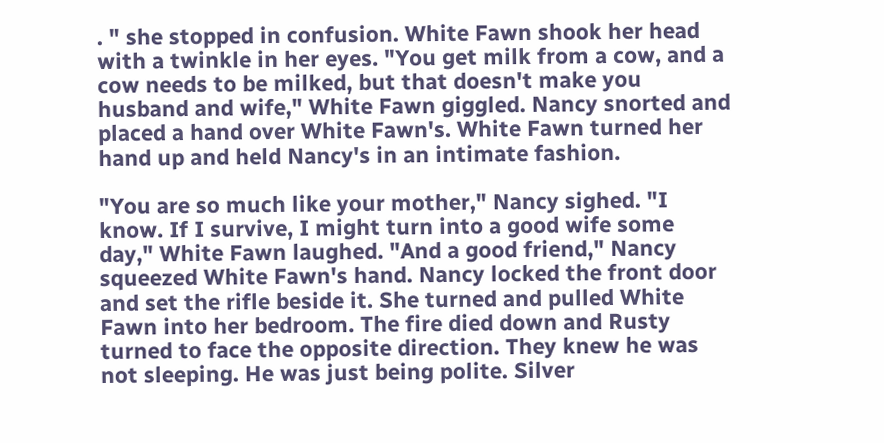. " she stopped in confusion. White Fawn shook her head with a twinkle in her eyes. "You get milk from a cow, and a cow needs to be milked, but that doesn't make you husband and wife," White Fawn giggled. Nancy snorted and placed a hand over White Fawn's. White Fawn turned her hand up and held Nancy's in an intimate fashion.

"You are so much like your mother," Nancy sighed. "I know. If I survive, I might turn into a good wife some day," White Fawn laughed. "And a good friend," Nancy squeezed White Fawn's hand. Nancy locked the front door and set the rifle beside it. She turned and pulled White Fawn into her bedroom. The fire died down and Rusty turned to face the opposite direction. They knew he was not sleeping. He was just being polite. Silver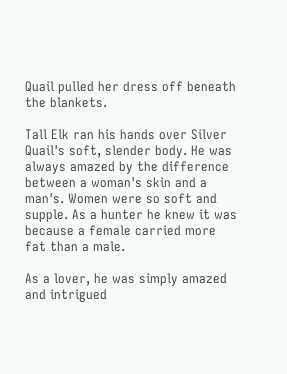Quail pulled her dress off beneath the blankets.

Tall Elk ran his hands over Silver Quail's soft, slender body. He was always amazed by the difference between a woman's skin and a man's. Women were so soft and supple. As a hunter he knew it was because a female carried more fat than a male.

As a lover, he was simply amazed and intrigued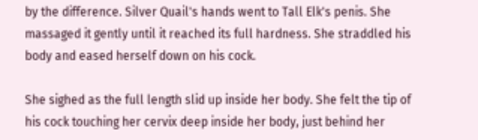by the difference. Silver Quail's hands went to Tall Elk's penis. She massaged it gently until it reached its full hardness. She straddled his body and eased herself down on his cock.

She sighed as the full length slid up inside her body. She felt the tip of his cock touching her cervix deep inside her body, just behind her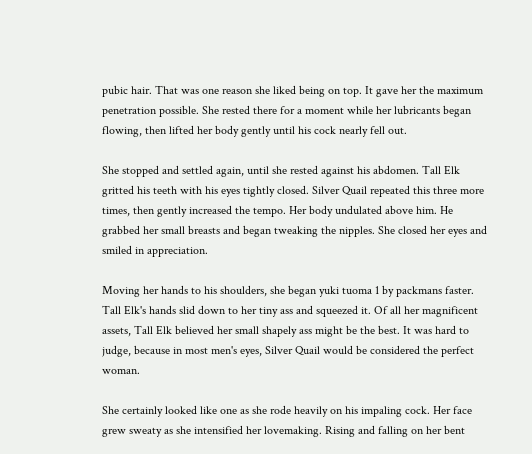pubic hair. That was one reason she liked being on top. It gave her the maximum penetration possible. She rested there for a moment while her lubricants began flowing, then lifted her body gently until his cock nearly fell out.

She stopped and settled again, until she rested against his abdomen. Tall Elk gritted his teeth with his eyes tightly closed. Silver Quail repeated this three more times, then gently increased the tempo. Her body undulated above him. He grabbed her small breasts and began tweaking the nipples. She closed her eyes and smiled in appreciation.

Moving her hands to his shoulders, she began yuki tuoma 1 by packmans faster. Tall Elk's hands slid down to her tiny ass and squeezed it. Of all her magnificent assets, Tall Elk believed her small shapely ass might be the best. It was hard to judge, because in most men's eyes, Silver Quail would be considered the perfect woman.

She certainly looked like one as she rode heavily on his impaling cock. Her face grew sweaty as she intensified her lovemaking. Rising and falling on her bent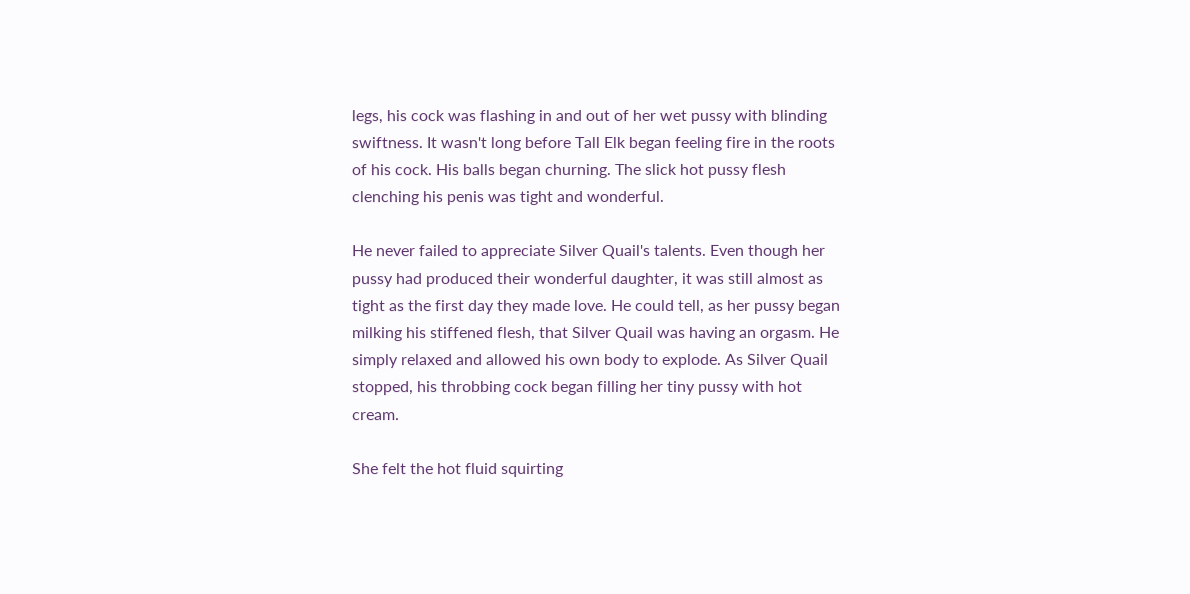legs, his cock was flashing in and out of her wet pussy with blinding swiftness. It wasn't long before Tall Elk began feeling fire in the roots of his cock. His balls began churning. The slick hot pussy flesh clenching his penis was tight and wonderful.

He never failed to appreciate Silver Quail's talents. Even though her pussy had produced their wonderful daughter, it was still almost as tight as the first day they made love. He could tell, as her pussy began milking his stiffened flesh, that Silver Quail was having an orgasm. He simply relaxed and allowed his own body to explode. As Silver Quail stopped, his throbbing cock began filling her tiny pussy with hot cream.

She felt the hot fluid squirting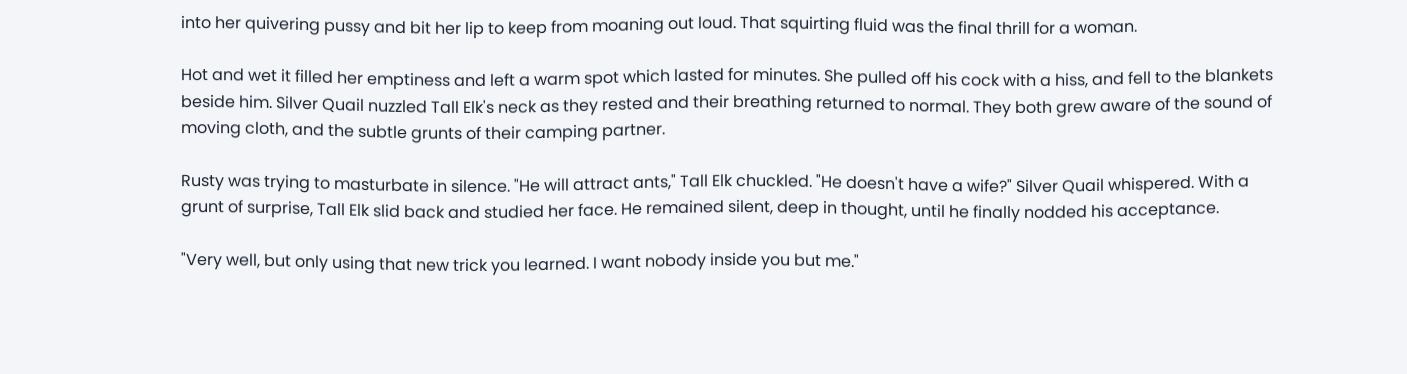into her quivering pussy and bit her lip to keep from moaning out loud. That squirting fluid was the final thrill for a woman.

Hot and wet it filled her emptiness and left a warm spot which lasted for minutes. She pulled off his cock with a hiss, and fell to the blankets beside him. Silver Quail nuzzled Tall Elk's neck as they rested and their breathing returned to normal. They both grew aware of the sound of moving cloth, and the subtle grunts of their camping partner.

Rusty was trying to masturbate in silence. "He will attract ants," Tall Elk chuckled. "He doesn't have a wife?" Silver Quail whispered. With a grunt of surprise, Tall Elk slid back and studied her face. He remained silent, deep in thought, until he finally nodded his acceptance.

"Very well, but only using that new trick you learned. I want nobody inside you but me."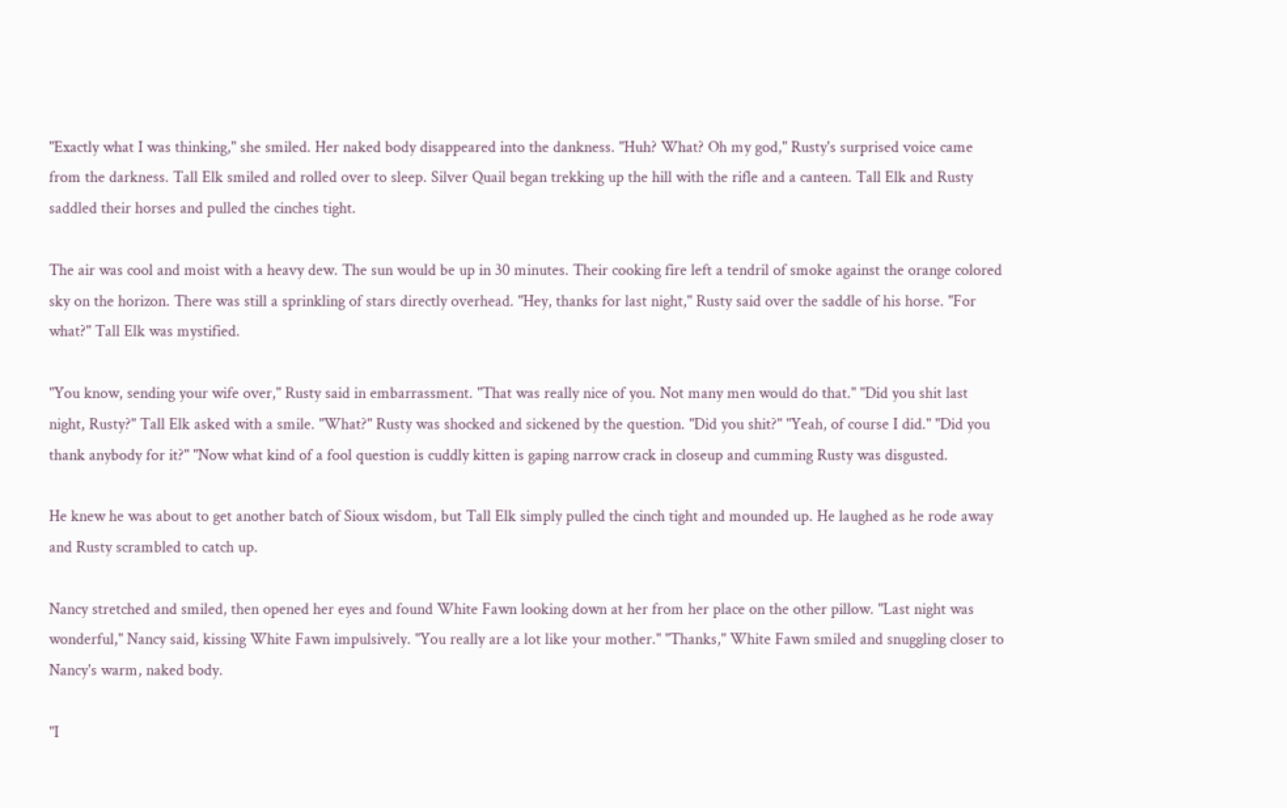"Exactly what I was thinking," she smiled. Her naked body disappeared into the dankness. "Huh? What? Oh my god," Rusty's surprised voice came from the darkness. Tall Elk smiled and rolled over to sleep. Silver Quail began trekking up the hill with the rifle and a canteen. Tall Elk and Rusty saddled their horses and pulled the cinches tight.

The air was cool and moist with a heavy dew. The sun would be up in 30 minutes. Their cooking fire left a tendril of smoke against the orange colored sky on the horizon. There was still a sprinkling of stars directly overhead. "Hey, thanks for last night," Rusty said over the saddle of his horse. "For what?" Tall Elk was mystified.

"You know, sending your wife over," Rusty said in embarrassment. "That was really nice of you. Not many men would do that." "Did you shit last night, Rusty?" Tall Elk asked with a smile. "What?" Rusty was shocked and sickened by the question. "Did you shit?" "Yeah, of course I did." "Did you thank anybody for it?" "Now what kind of a fool question is cuddly kitten is gaping narrow crack in closeup and cumming Rusty was disgusted.

He knew he was about to get another batch of Sioux wisdom, but Tall Elk simply pulled the cinch tight and mounded up. He laughed as he rode away and Rusty scrambled to catch up.

Nancy stretched and smiled, then opened her eyes and found White Fawn looking down at her from her place on the other pillow. "Last night was wonderful," Nancy said, kissing White Fawn impulsively. "You really are a lot like your mother." "Thanks," White Fawn smiled and snuggling closer to Nancy's warm, naked body.

"I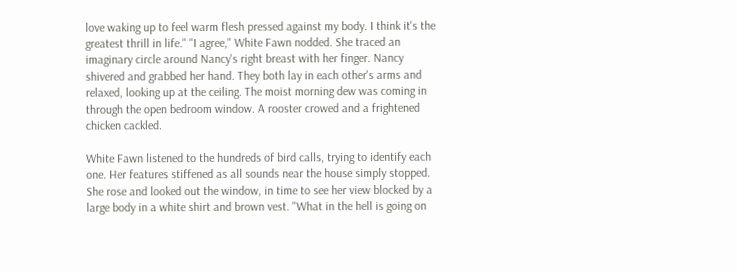love waking up to feel warm flesh pressed against my body. I think it's the greatest thrill in life." "I agree," White Fawn nodded. She traced an imaginary circle around Nancy's right breast with her finger. Nancy shivered and grabbed her hand. They both lay in each other's arms and relaxed, looking up at the ceiling. The moist morning dew was coming in through the open bedroom window. A rooster crowed and a frightened chicken cackled.

White Fawn listened to the hundreds of bird calls, trying to identify each one. Her features stiffened as all sounds near the house simply stopped. She rose and looked out the window, in time to see her view blocked by a large body in a white shirt and brown vest. "What in the hell is going on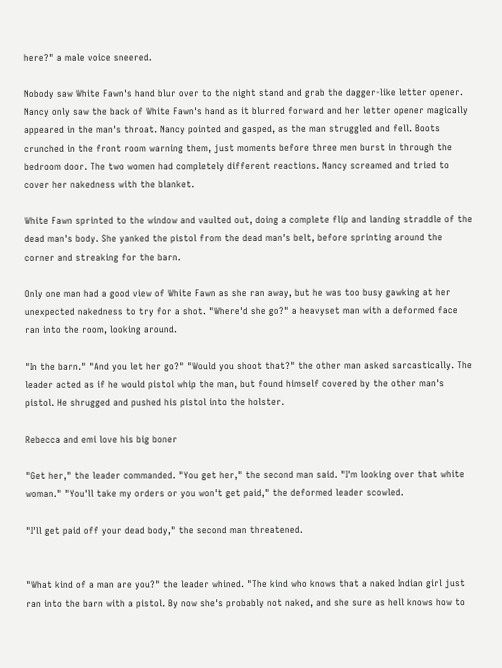here?" a male voice sneered.

Nobody saw White Fawn's hand blur over to the night stand and grab the dagger-like letter opener. Nancy only saw the back of White Fawn's hand as it blurred forward and her letter opener magically appeared in the man's throat. Nancy pointed and gasped, as the man struggled and fell. Boots crunched in the front room warning them, just moments before three men burst in through the bedroom door. The two women had completely different reactions. Nancy screamed and tried to cover her nakedness with the blanket.

White Fawn sprinted to the window and vaulted out, doing a complete flip and landing straddle of the dead man's body. She yanked the pistol from the dead man's belt, before sprinting around the corner and streaking for the barn.

Only one man had a good view of White Fawn as she ran away, but he was too busy gawking at her unexpected nakedness to try for a shot. "Where'd she go?" a heavyset man with a deformed face ran into the room, looking around.

"In the barn." "And you let her go?" "Would you shoot that?" the other man asked sarcastically. The leader acted as if he would pistol whip the man, but found himself covered by the other man's pistol. He shrugged and pushed his pistol into the holster.

Rebecca and emi love his big boner

"Get her," the leader commanded. "You get her," the second man said. "I'm looking over that white woman." "You'll take my orders or you won't get paid," the deformed leader scowled.

"I'll get paid off your dead body," the second man threatened.


"What kind of a man are you?" the leader whined. "The kind who knows that a naked Indian girl just ran into the barn with a pistol. By now she's probably not naked, and she sure as hell knows how to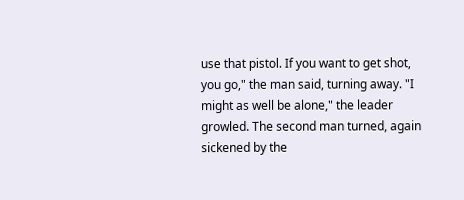use that pistol. If you want to get shot, you go," the man said, turning away. "I might as well be alone," the leader growled. The second man turned, again sickened by the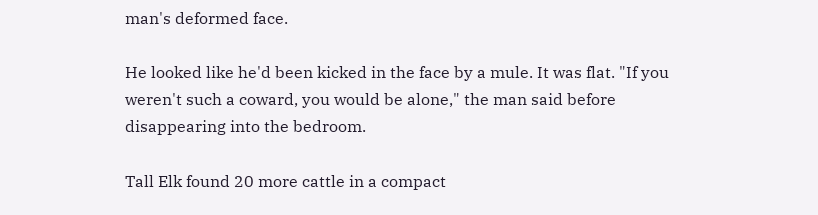man's deformed face.

He looked like he'd been kicked in the face by a mule. It was flat. "If you weren't such a coward, you would be alone," the man said before disappearing into the bedroom.

Tall Elk found 20 more cattle in a compact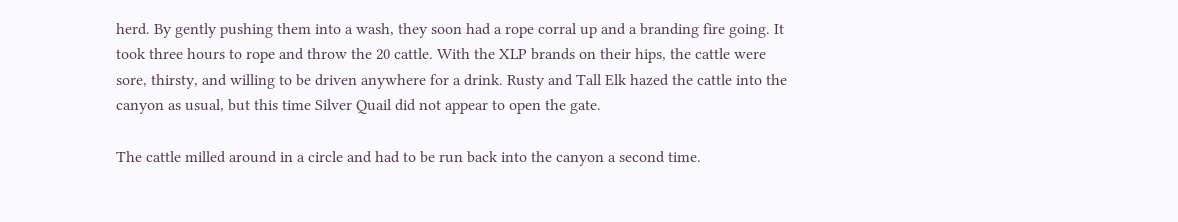herd. By gently pushing them into a wash, they soon had a rope corral up and a branding fire going. It took three hours to rope and throw the 20 cattle. With the XLP brands on their hips, the cattle were sore, thirsty, and willing to be driven anywhere for a drink. Rusty and Tall Elk hazed the cattle into the canyon as usual, but this time Silver Quail did not appear to open the gate.

The cattle milled around in a circle and had to be run back into the canyon a second time.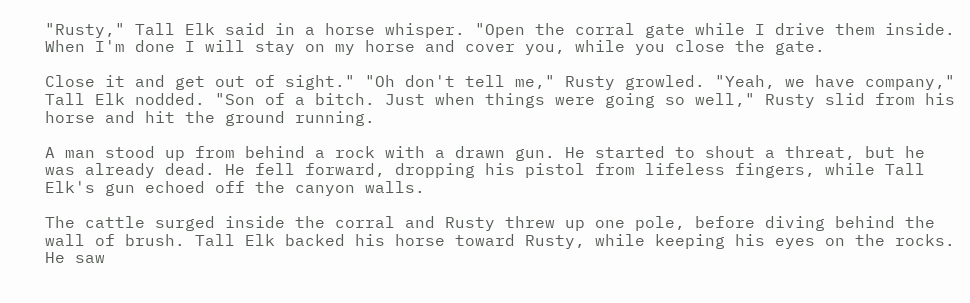"Rusty," Tall Elk said in a horse whisper. "Open the corral gate while I drive them inside. When I'm done I will stay on my horse and cover you, while you close the gate.

Close it and get out of sight." "Oh don't tell me," Rusty growled. "Yeah, we have company," Tall Elk nodded. "Son of a bitch. Just when things were going so well," Rusty slid from his horse and hit the ground running.

A man stood up from behind a rock with a drawn gun. He started to shout a threat, but he was already dead. He fell forward, dropping his pistol from lifeless fingers, while Tall Elk's gun echoed off the canyon walls.

The cattle surged inside the corral and Rusty threw up one pole, before diving behind the wall of brush. Tall Elk backed his horse toward Rusty, while keeping his eyes on the rocks. He saw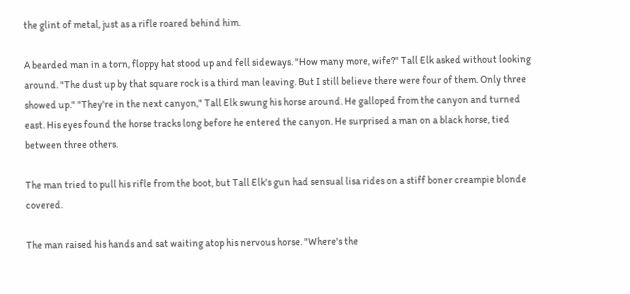the glint of metal, just as a rifle roared behind him.

A bearded man in a torn, floppy hat stood up and fell sideways. "How many more, wife?" Tall Elk asked without looking around. "The dust up by that square rock is a third man leaving. But I still believe there were four of them. Only three showed up." "They're in the next canyon," Tall Elk swung his horse around. He galloped from the canyon and turned east. His eyes found the horse tracks long before he entered the canyon. He surprised a man on a black horse, tied between three others.

The man tried to pull his rifle from the boot, but Tall Elk's gun had sensual lisa rides on a stiff boner creampie blonde covered.

The man raised his hands and sat waiting atop his nervous horse. "Where's the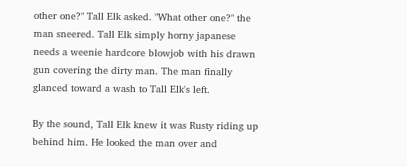other one?" Tall Elk asked. "What other one?" the man sneered. Tall Elk simply horny japanese needs a weenie hardcore blowjob with his drawn gun covering the dirty man. The man finally glanced toward a wash to Tall Elk's left.

By the sound, Tall Elk knew it was Rusty riding up behind him. He looked the man over and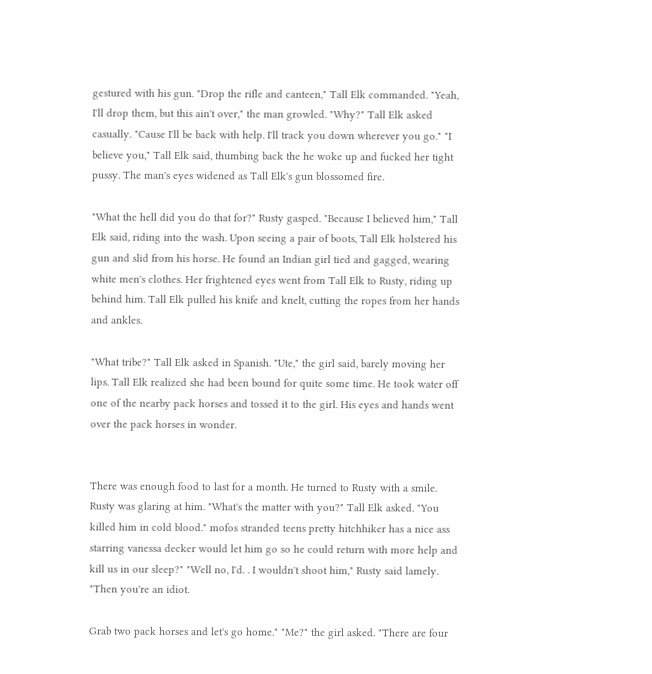gestured with his gun. "Drop the rifle and canteen," Tall Elk commanded. "Yeah, I'll drop them, but this ain't over," the man growled. "Why?" Tall Elk asked casually. "Cause I'll be back with help. I'll track you down wherever you go." "I believe you," Tall Elk said, thumbing back the he woke up and fucked her tight pussy. The man's eyes widened as Tall Elk's gun blossomed fire.

"What the hell did you do that for?" Rusty gasped. "Because I believed him," Tall Elk said, riding into the wash. Upon seeing a pair of boots, Tall Elk holstered his gun and slid from his horse. He found an Indian girl tied and gagged, wearing white men's clothes. Her frightened eyes went from Tall Elk to Rusty, riding up behind him. Tall Elk pulled his knife and knelt, cutting the ropes from her hands and ankles.

"What tribe?" Tall Elk asked in Spanish. "Ute," the girl said, barely moving her lips. Tall Elk realized she had been bound for quite some time. He took water off one of the nearby pack horses and tossed it to the girl. His eyes and hands went over the pack horses in wonder.


There was enough food to last for a month. He turned to Rusty with a smile. Rusty was glaring at him. "What's the matter with you?" Tall Elk asked. "You killed him in cold blood." mofos stranded teens pretty hitchhiker has a nice ass starring vanessa decker would let him go so he could return with more help and kill us in our sleep?" "Well no, I'd. . I wouldn't shoot him," Rusty said lamely. "Then you're an idiot.

Grab two pack horses and let's go home." "Me?" the girl asked. "There are four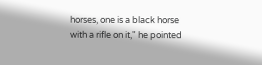horses, one is a black horse with a rifle on it," he pointed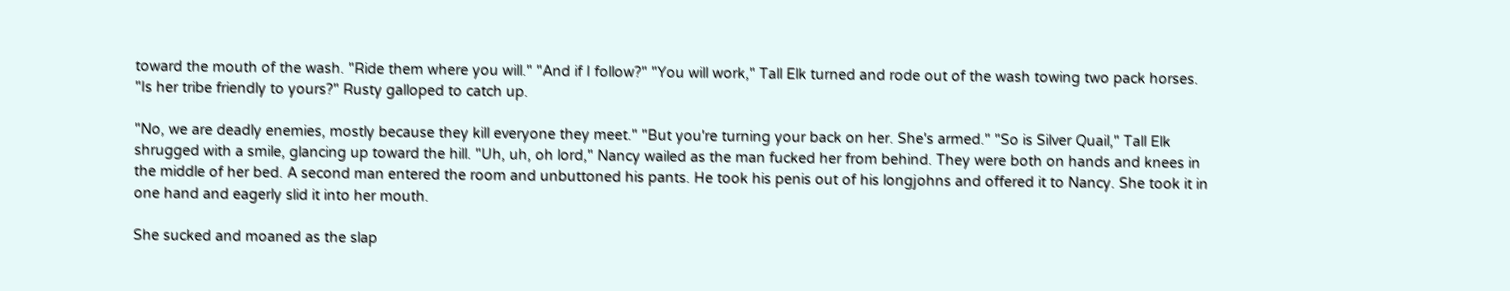toward the mouth of the wash. "Ride them where you will." "And if I follow?" "You will work," Tall Elk turned and rode out of the wash towing two pack horses. "Is her tribe friendly to yours?" Rusty galloped to catch up.

"No, we are deadly enemies, mostly because they kill everyone they meet." "But you're turning your back on her. She's armed." "So is Silver Quail," Tall Elk shrugged with a smile, glancing up toward the hill. "Uh, uh, oh lord," Nancy wailed as the man fucked her from behind. They were both on hands and knees in the middle of her bed. A second man entered the room and unbuttoned his pants. He took his penis out of his longjohns and offered it to Nancy. She took it in one hand and eagerly slid it into her mouth.

She sucked and moaned as the slap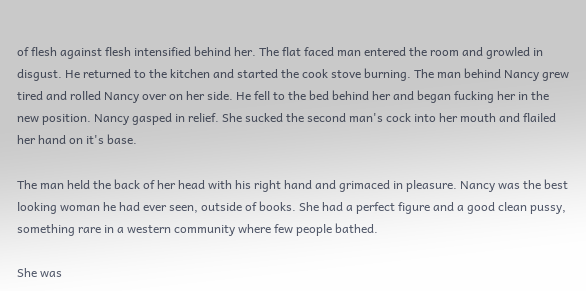of flesh against flesh intensified behind her. The flat faced man entered the room and growled in disgust. He returned to the kitchen and started the cook stove burning. The man behind Nancy grew tired and rolled Nancy over on her side. He fell to the bed behind her and began fucking her in the new position. Nancy gasped in relief. She sucked the second man's cock into her mouth and flailed her hand on it's base.

The man held the back of her head with his right hand and grimaced in pleasure. Nancy was the best looking woman he had ever seen, outside of books. She had a perfect figure and a good clean pussy, something rare in a western community where few people bathed.

She was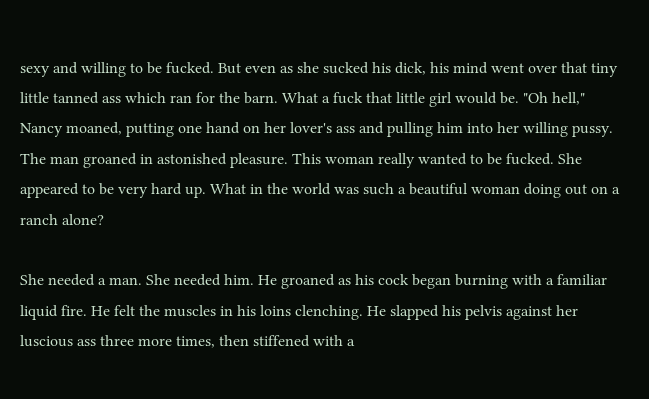sexy and willing to be fucked. But even as she sucked his dick, his mind went over that tiny little tanned ass which ran for the barn. What a fuck that little girl would be. "Oh hell," Nancy moaned, putting one hand on her lover's ass and pulling him into her willing pussy. The man groaned in astonished pleasure. This woman really wanted to be fucked. She appeared to be very hard up. What in the world was such a beautiful woman doing out on a ranch alone?

She needed a man. She needed him. He groaned as his cock began burning with a familiar liquid fire. He felt the muscles in his loins clenching. He slapped his pelvis against her luscious ass three more times, then stiffened with a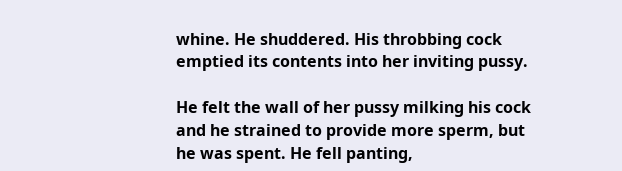whine. He shuddered. His throbbing cock emptied its contents into her inviting pussy.

He felt the wall of her pussy milking his cock and he strained to provide more sperm, but he was spent. He fell panting,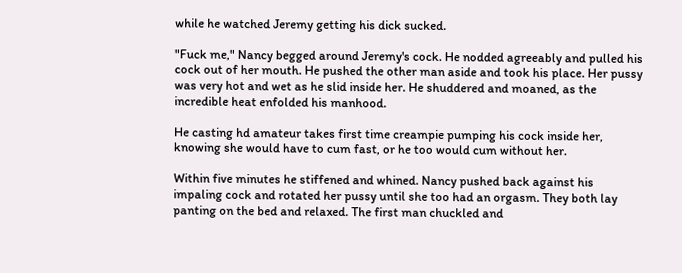while he watched Jeremy getting his dick sucked.

"Fuck me," Nancy begged around Jeremy's cock. He nodded agreeably and pulled his cock out of her mouth. He pushed the other man aside and took his place. Her pussy was very hot and wet as he slid inside her. He shuddered and moaned, as the incredible heat enfolded his manhood.

He casting hd amateur takes first time creampie pumping his cock inside her, knowing she would have to cum fast, or he too would cum without her.

Within five minutes he stiffened and whined. Nancy pushed back against his impaling cock and rotated her pussy until she too had an orgasm. They both lay panting on the bed and relaxed. The first man chuckled and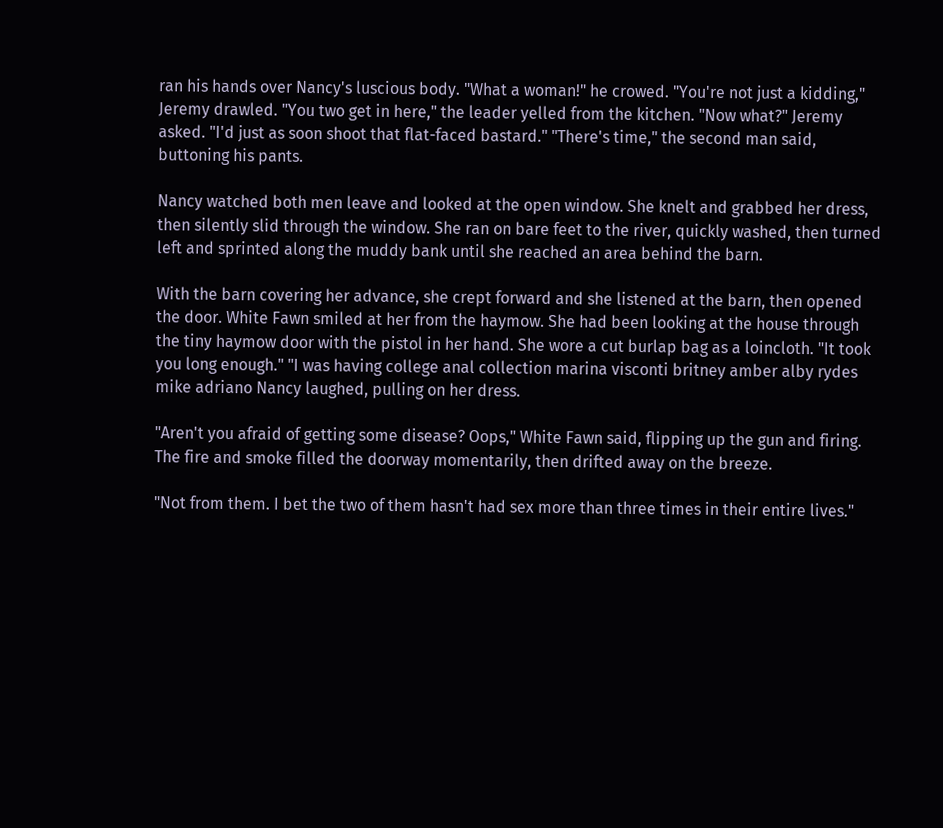ran his hands over Nancy's luscious body. "What a woman!" he crowed. "You're not just a kidding," Jeremy drawled. "You two get in here," the leader yelled from the kitchen. "Now what?" Jeremy asked. "I'd just as soon shoot that flat-faced bastard." "There's time," the second man said, buttoning his pants.

Nancy watched both men leave and looked at the open window. She knelt and grabbed her dress, then silently slid through the window. She ran on bare feet to the river, quickly washed, then turned left and sprinted along the muddy bank until she reached an area behind the barn.

With the barn covering her advance, she crept forward and she listened at the barn, then opened the door. White Fawn smiled at her from the haymow. She had been looking at the house through the tiny haymow door with the pistol in her hand. She wore a cut burlap bag as a loincloth. "It took you long enough." "I was having college anal collection marina visconti britney amber alby rydes mike adriano Nancy laughed, pulling on her dress.

"Aren't you afraid of getting some disease? Oops," White Fawn said, flipping up the gun and firing. The fire and smoke filled the doorway momentarily, then drifted away on the breeze.

"Not from them. I bet the two of them hasn't had sex more than three times in their entire lives."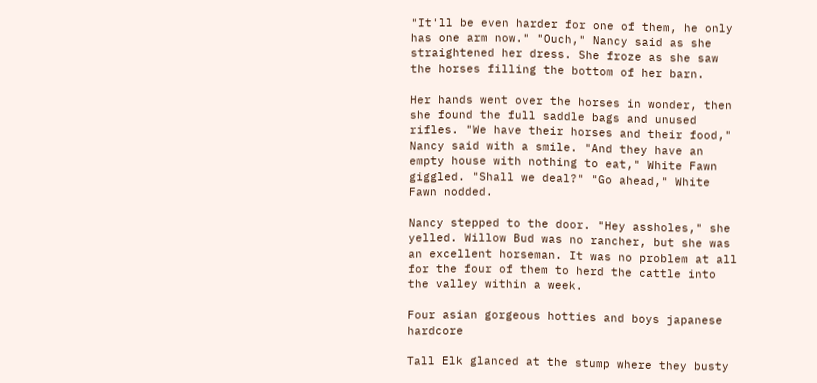"It'll be even harder for one of them, he only has one arm now." "Ouch," Nancy said as she straightened her dress. She froze as she saw the horses filling the bottom of her barn.

Her hands went over the horses in wonder, then she found the full saddle bags and unused rifles. "We have their horses and their food," Nancy said with a smile. "And they have an empty house with nothing to eat," White Fawn giggled. "Shall we deal?" "Go ahead," White Fawn nodded.

Nancy stepped to the door. "Hey assholes," she yelled. Willow Bud was no rancher, but she was an excellent horseman. It was no problem at all for the four of them to herd the cattle into the valley within a week.

Four asian gorgeous hotties and boys japanese hardcore

Tall Elk glanced at the stump where they busty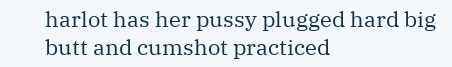harlot has her pussy plugged hard big butt and cumshot practiced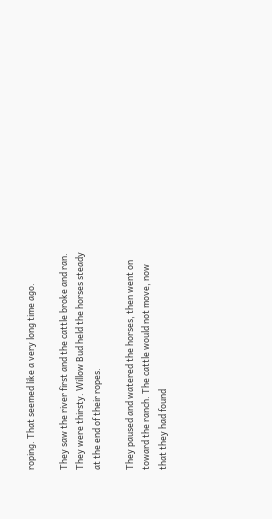roping. That seemed like a very long time ago.

They saw the river first and the cattle broke and ran. They were thirsty. Willow Bud held the horses steady at the end of their ropes.

They paused and watered the horses, then went on toward the ranch. The cattle would not move, now that they had found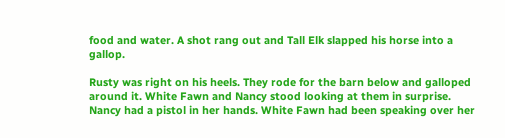food and water. A shot rang out and Tall Elk slapped his horse into a gallop.

Rusty was right on his heels. They rode for the barn below and galloped around it. White Fawn and Nancy stood looking at them in surprise. Nancy had a pistol in her hands. White Fawn had been speaking over her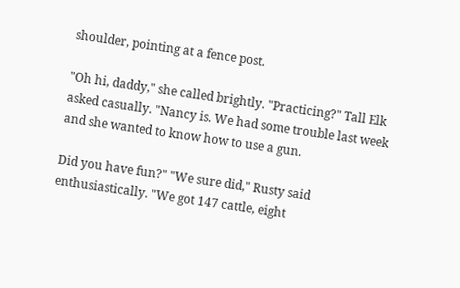shoulder, pointing at a fence post.

"Oh hi, daddy," she called brightly. "Practicing?" Tall Elk asked casually. "Nancy is. We had some trouble last week and she wanted to know how to use a gun.

Did you have fun?" "We sure did," Rusty said enthusiastically. "We got 147 cattle, eight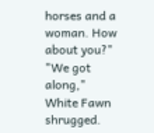horses and a woman. How about you?" "We got along," White Fawn shrugged.